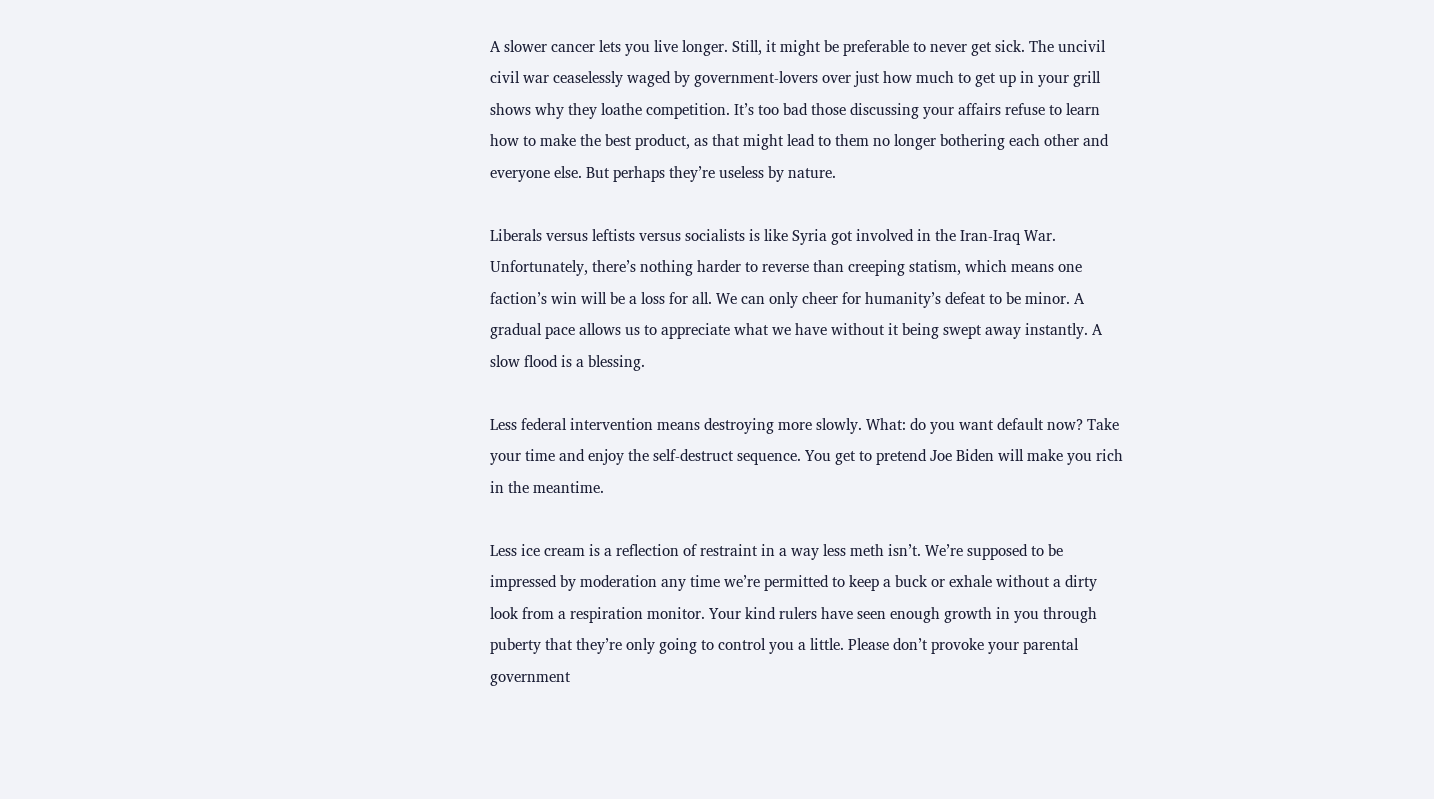A slower cancer lets you live longer. Still, it might be preferable to never get sick. The uncivil civil war ceaselessly waged by government-lovers over just how much to get up in your grill shows why they loathe competition. It’s too bad those discussing your affairs refuse to learn how to make the best product, as that might lead to them no longer bothering each other and everyone else. But perhaps they’re useless by nature.

Liberals versus leftists versus socialists is like Syria got involved in the Iran-Iraq War. Unfortunately, there’s nothing harder to reverse than creeping statism, which means one faction’s win will be a loss for all. We can only cheer for humanity’s defeat to be minor. A gradual pace allows us to appreciate what we have without it being swept away instantly. A slow flood is a blessing.

Less federal intervention means destroying more slowly. What: do you want default now? Take your time and enjoy the self-destruct sequence. You get to pretend Joe Biden will make you rich in the meantime.

Less ice cream is a reflection of restraint in a way less meth isn’t. We’re supposed to be impressed by moderation any time we’re permitted to keep a buck or exhale without a dirty look from a respiration monitor. Your kind rulers have seen enough growth in you through puberty that they’re only going to control you a little. Please don’t provoke your parental government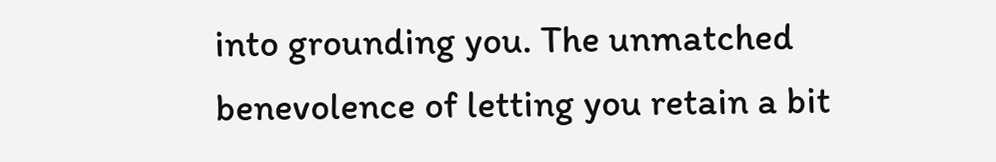into grounding you. The unmatched benevolence of letting you retain a bit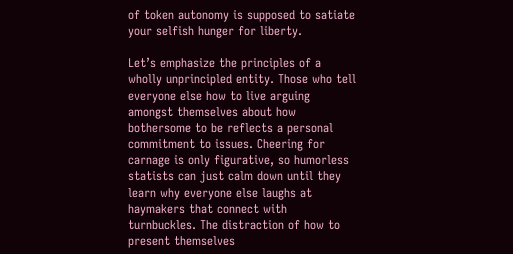of token autonomy is supposed to satiate your selfish hunger for liberty.

Let’s emphasize the principles of a wholly unprincipled entity. Those who tell everyone else how to live arguing amongst themselves about how bothersome to be reflects a personal commitment to issues. Cheering for carnage is only figurative, so humorless statists can just calm down until they learn why everyone else laughs at haymakers that connect with turnbuckles. The distraction of how to present themselves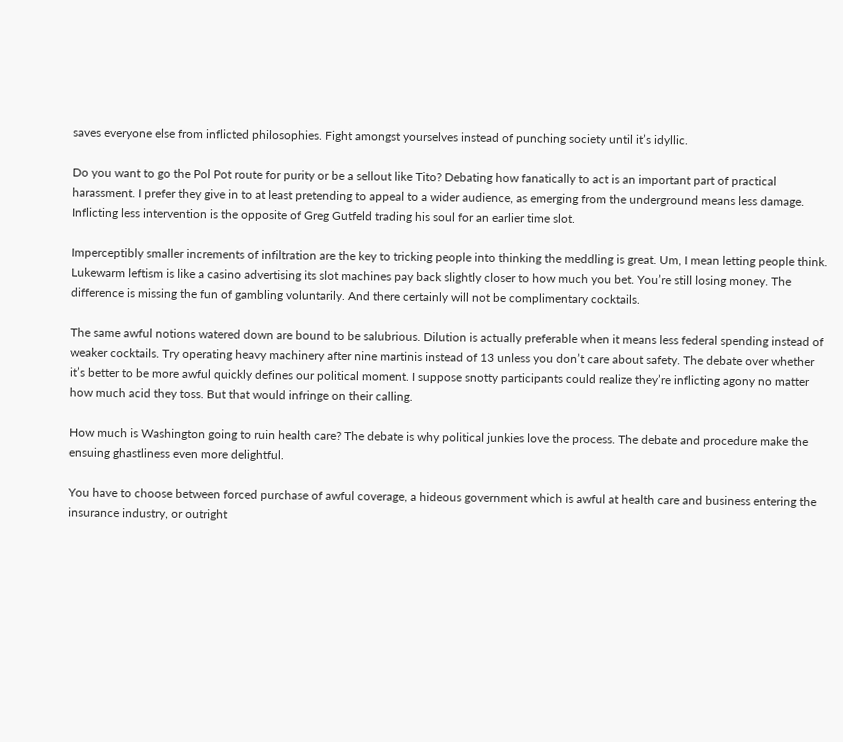saves everyone else from inflicted philosophies. Fight amongst yourselves instead of punching society until it’s idyllic.

Do you want to go the Pol Pot route for purity or be a sellout like Tito? Debating how fanatically to act is an important part of practical harassment. I prefer they give in to at least pretending to appeal to a wider audience, as emerging from the underground means less damage. Inflicting less intervention is the opposite of Greg Gutfeld trading his soul for an earlier time slot.

Imperceptibly smaller increments of infiltration are the key to tricking people into thinking the meddling is great. Um, I mean letting people think. Lukewarm leftism is like a casino advertising its slot machines pay back slightly closer to how much you bet. You’re still losing money. The difference is missing the fun of gambling voluntarily. And there certainly will not be complimentary cocktails.

The same awful notions watered down are bound to be salubrious. Dilution is actually preferable when it means less federal spending instead of weaker cocktails. Try operating heavy machinery after nine martinis instead of 13 unless you don’t care about safety. The debate over whether it’s better to be more awful quickly defines our political moment. I suppose snotty participants could realize they’re inflicting agony no matter how much acid they toss. But that would infringe on their calling.

How much is Washington going to ruin health care? The debate is why political junkies love the process. The debate and procedure make the ensuing ghastliness even more delightful.

You have to choose between forced purchase of awful coverage, a hideous government which is awful at health care and business entering the insurance industry, or outright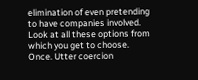elimination of even pretending to have companies involved. Look at all these options from which you get to choose. Once. Utter coercion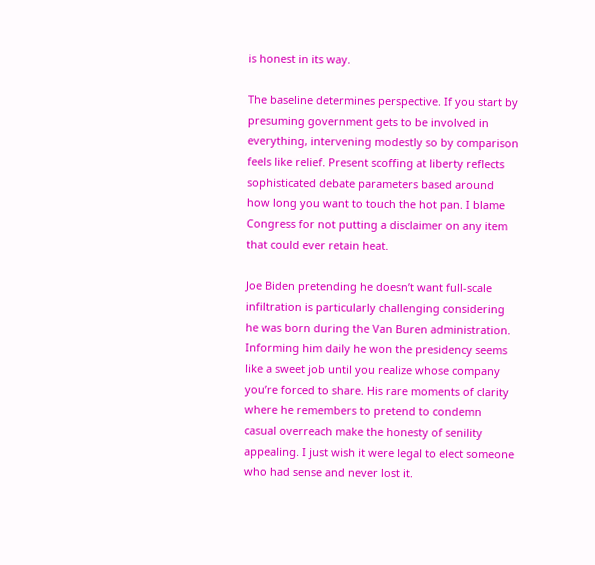is honest in its way.

The baseline determines perspective. If you start by presuming government gets to be involved in everything, intervening modestly so by comparison feels like relief. Present scoffing at liberty reflects sophisticated debate parameters based around how long you want to touch the hot pan. I blame Congress for not putting a disclaimer on any item that could ever retain heat.

Joe Biden pretending he doesn’t want full-scale infiltration is particularly challenging considering he was born during the Van Buren administration. Informing him daily he won the presidency seems like a sweet job until you realize whose company you’re forced to share. His rare moments of clarity where he remembers to pretend to condemn casual overreach make the honesty of senility appealing. I just wish it were legal to elect someone who had sense and never lost it.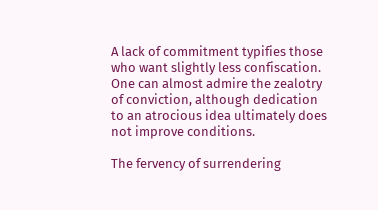A lack of commitment typifies those who want slightly less confiscation. One can almost admire the zealotry of conviction, although dedication to an atrocious idea ultimately does not improve conditions.

The fervency of surrendering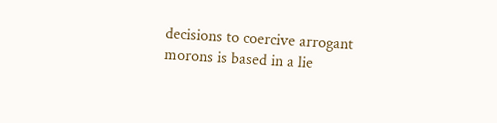decisions to coercive arrogant morons is based in a lie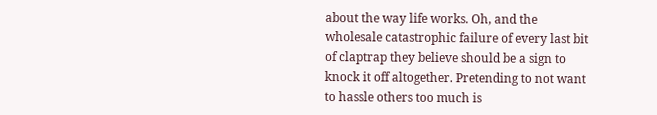about the way life works. Oh, and the wholesale catastrophic failure of every last bit of claptrap they believe should be a sign to knock it off altogether. Pretending to not want to hassle others too much is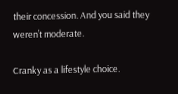their concession. And you said they weren’t moderate.

Cranky as a lifestyle choice.